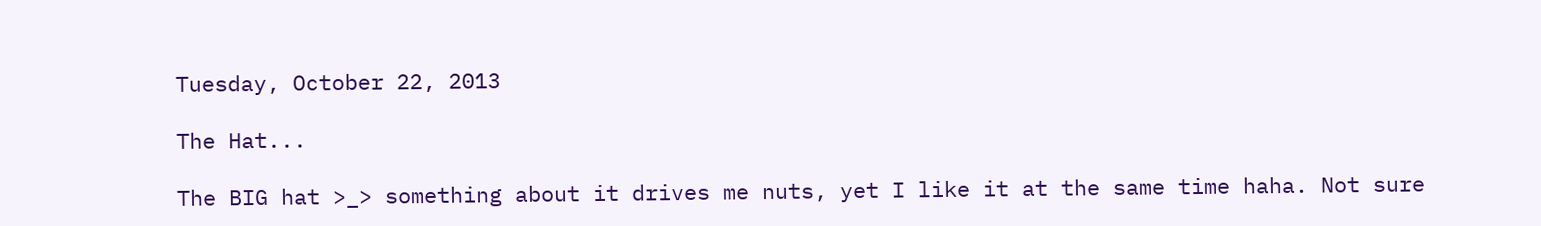Tuesday, October 22, 2013

The Hat...

The BIG hat >_> something about it drives me nuts, yet I like it at the same time haha. Not sure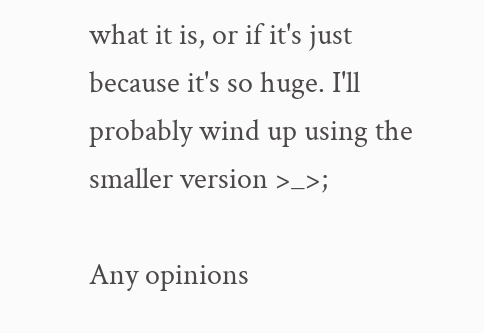what it is, or if it's just because it's so huge. I'll probably wind up using the smaller version >_>;

Any opinions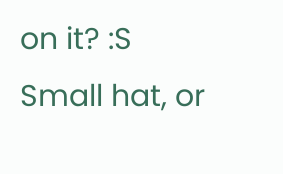on it? :S
Small hat, or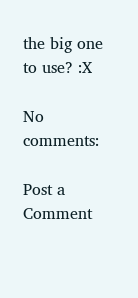the big one to use? :X

No comments:

Post a Comment